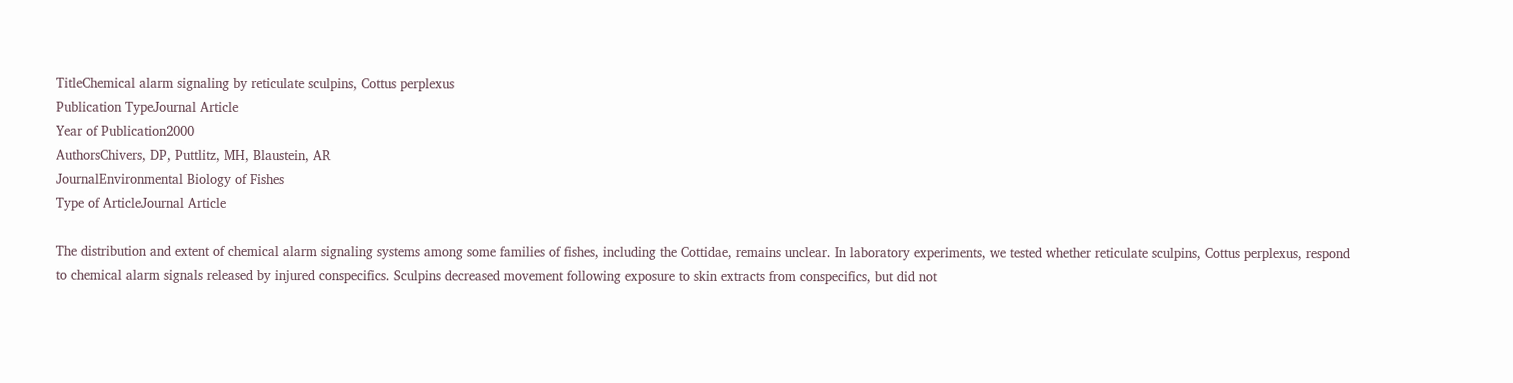TitleChemical alarm signaling by reticulate sculpins, Cottus perplexus
Publication TypeJournal Article
Year of Publication2000
AuthorsChivers, DP, Puttlitz, MH, Blaustein, AR
JournalEnvironmental Biology of Fishes
Type of ArticleJournal Article

The distribution and extent of chemical alarm signaling systems among some families of fishes, including the Cottidae, remains unclear. In laboratory experiments, we tested whether reticulate sculpins, Cottus perplexus, respond to chemical alarm signals released by injured conspecifics. Sculpins decreased movement following exposure to skin extracts from conspecifics, but did not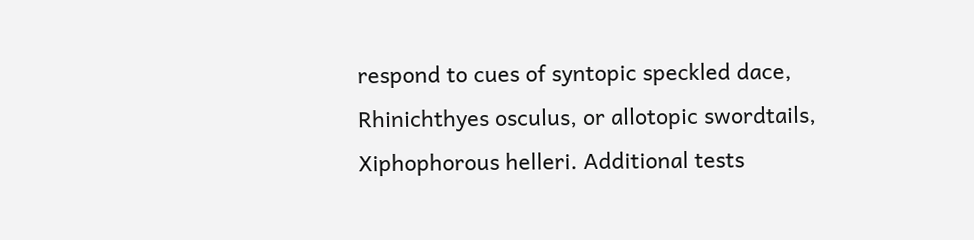respond to cues of syntopic speckled dace, Rhinichthyes osculus, or allotopic swordtails, Xiphophorous helleri. Additional tests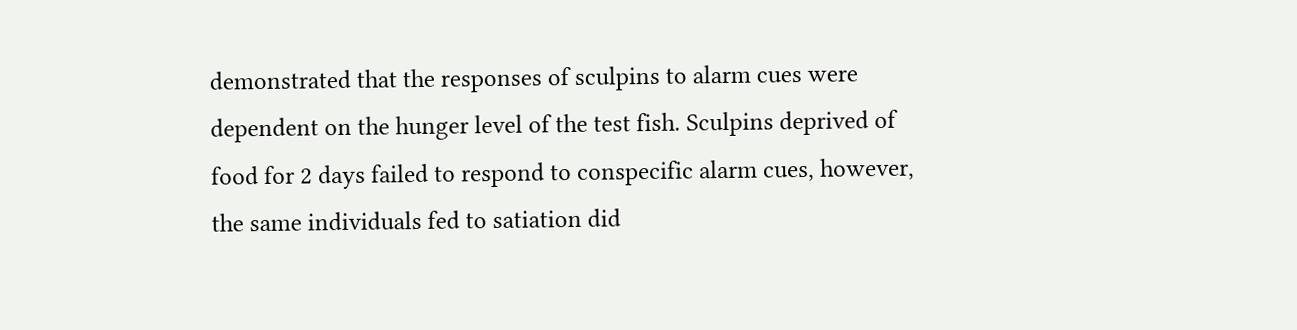demonstrated that the responses of sculpins to alarm cues were dependent on the hunger level of the test fish. Sculpins deprived of food for 2 days failed to respond to conspecific alarm cues, however, the same individuals fed to satiation did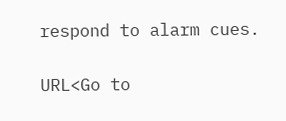respond to alarm cues.

URL<Go to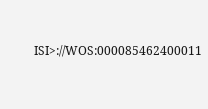ISI>://WOS:000085462400011